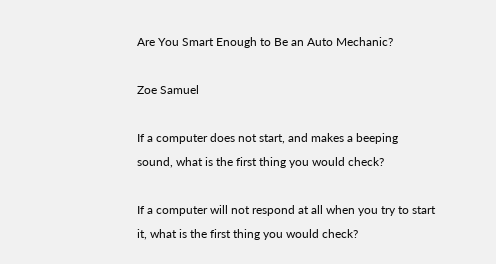Are You Smart Enough to Be an Auto Mechanic?

Zoe Samuel

If a computer does not start, and makes a beeping sound, what is the first thing you would check?

If a computer will not respond at all when you try to start it, what is the first thing you would check?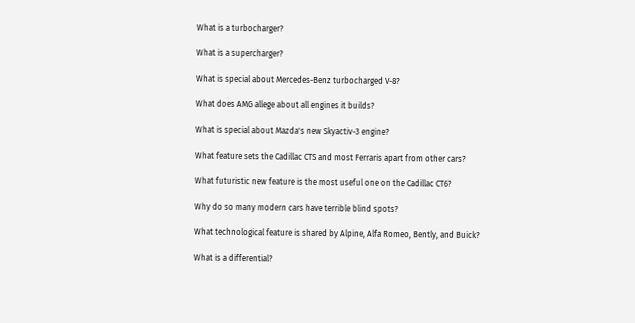What is a turbocharger?

What is a supercharger?

What is special about Mercedes-Benz turbocharged V-8?

What does AMG allege about all engines it builds?

What is special about Mazda's new Skyactiv-3 engine?

What feature sets the Cadillac CTS and most Ferraris apart from other cars?

What futuristic new feature is the most useful one on the Cadillac CT6?

Why do so many modern cars have terrible blind spots?

What technological feature is shared by Alpine, Alfa Romeo, Bently, and Buick?

What is a differential?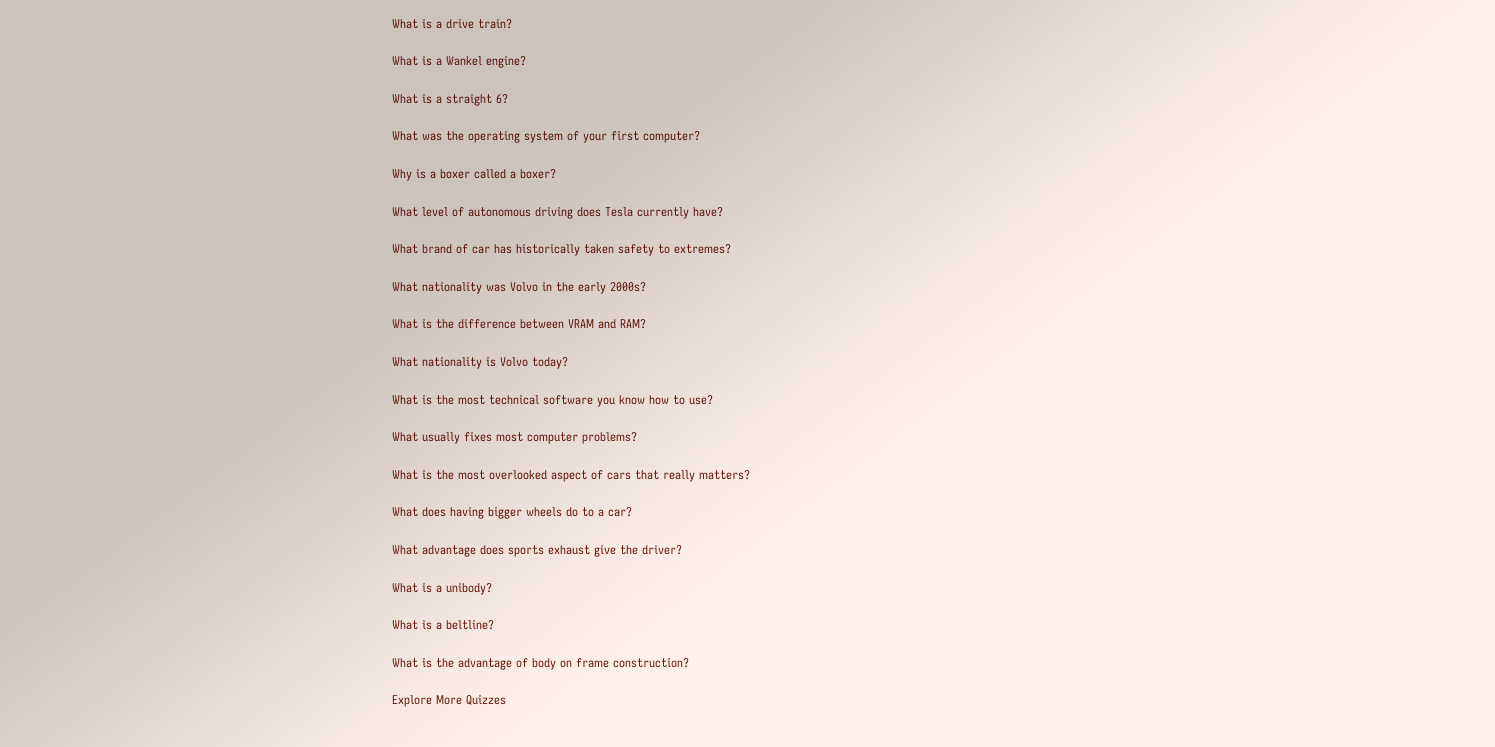What is a drive train?

What is a Wankel engine?

What is a straight 6?

What was the operating system of your first computer?

Why is a boxer called a boxer?

What level of autonomous driving does Tesla currently have?

What brand of car has historically taken safety to extremes?

What nationality was Volvo in the early 2000s?

What is the difference between VRAM and RAM?

What nationality is Volvo today?

What is the most technical software you know how to use?

What usually fixes most computer problems?

What is the most overlooked aspect of cars that really matters?

What does having bigger wheels do to a car?

What advantage does sports exhaust give the driver?

What is a unibody?

What is a beltline?

What is the advantage of body on frame construction?

Explore More Quizzes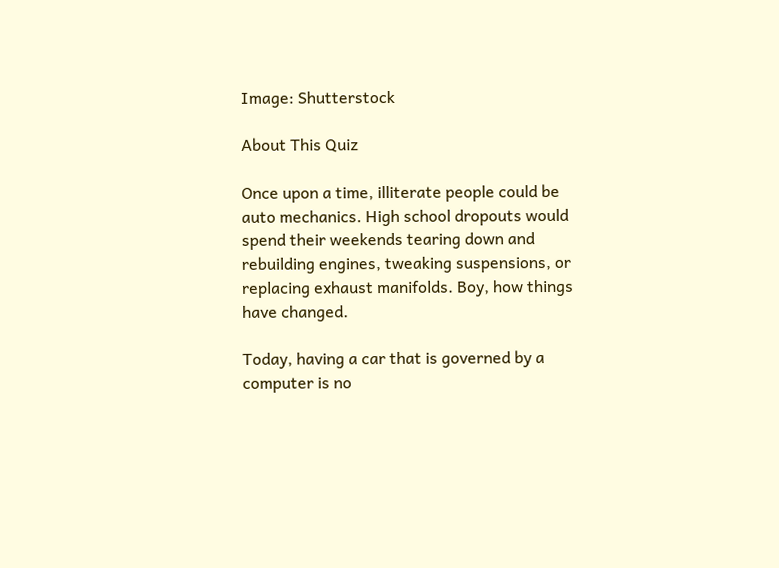Image: Shutterstock

About This Quiz

Once upon a time, illiterate people could be auto mechanics. High school dropouts would spend their weekends tearing down and rebuilding engines, tweaking suspensions, or replacing exhaust manifolds. Boy, how things have changed.

Today, having a car that is governed by a computer is no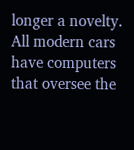longer a novelty. All modern cars have computers that oversee the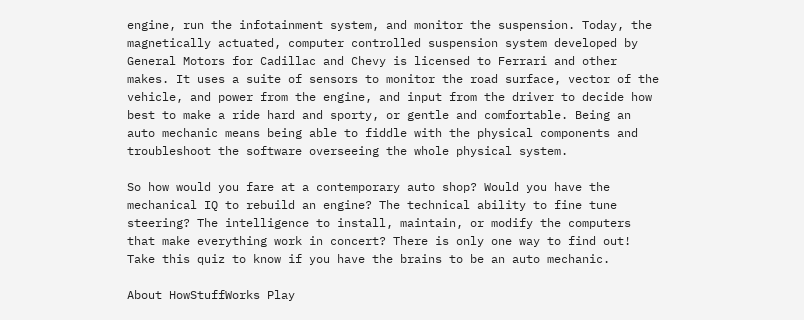engine, run the infotainment system, and monitor the suspension. Today, the magnetically actuated, computer controlled suspension system developed by General Motors for Cadillac and Chevy is licensed to Ferrari and other makes. It uses a suite of sensors to monitor the road surface, vector of the vehicle, and power from the engine, and input from the driver to decide how best to make a ride hard and sporty, or gentle and comfortable. Being an auto mechanic means being able to fiddle with the physical components and troubleshoot the software overseeing the whole physical system.

So how would you fare at a contemporary auto shop? Would you have the mechanical IQ to rebuild an engine? The technical ability to fine tune steering? The intelligence to install, maintain, or modify the computers that make everything work in concert? There is only one way to find out! Take this quiz to know if you have the brains to be an auto mechanic.

About HowStuffWorks Play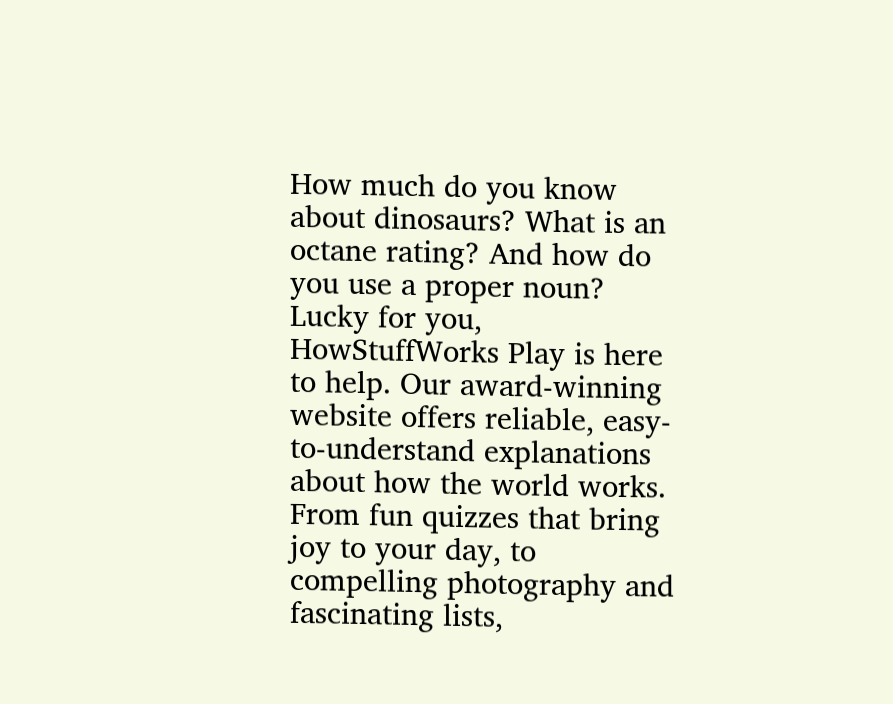How much do you know about dinosaurs? What is an octane rating? And how do you use a proper noun? Lucky for you, HowStuffWorks Play is here to help. Our award-winning website offers reliable, easy-to-understand explanations about how the world works. From fun quizzes that bring joy to your day, to compelling photography and fascinating lists,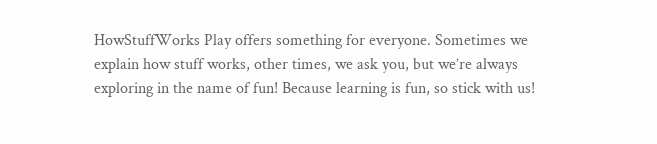HowStuffWorks Play offers something for everyone. Sometimes we explain how stuff works, other times, we ask you, but we’re always exploring in the name of fun! Because learning is fun, so stick with us!